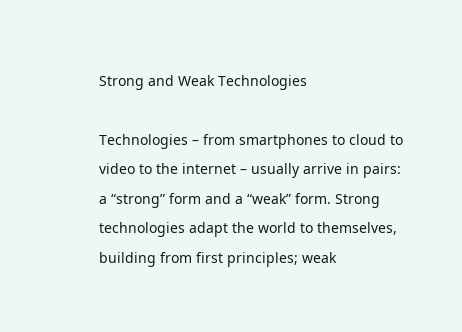Strong and Weak Technologies

Technologies – from smartphones to cloud to video to the internet – usually arrive in pairs: a “strong” form and a “weak” form. Strong technologies adapt the world to themselves, building from first principles; weak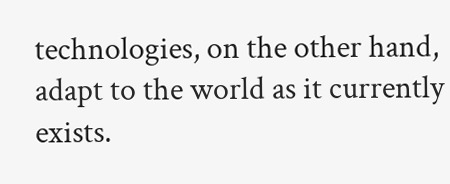technologies, on the other hand, adapt to the world as it currently exists.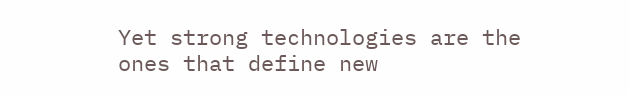Yet strong technologies are the ones that define new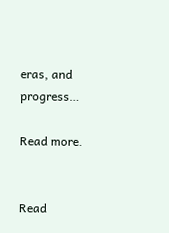eras, and progress…

Read more.


Read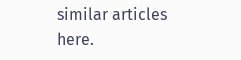similar articles here.